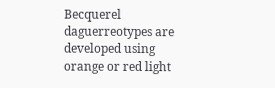Becquerel daguerreotypes are developed using orange or red light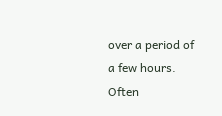over a period of a few hours. Often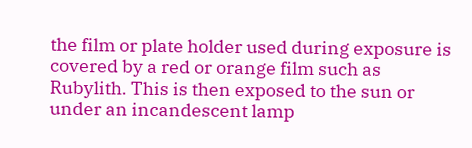the film or plate holder used during exposure is covered by a red or orange film such as Rubylith. This is then exposed to the sun or under an incandescent lamp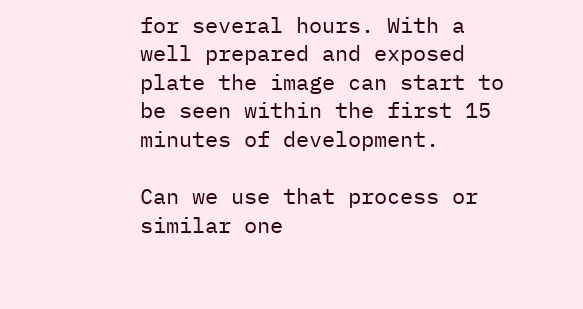for several hours. With a well prepared and exposed plate the image can start to be seen within the first 15 minutes of development.

Can we use that process or similar one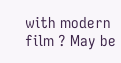with modern film ? May be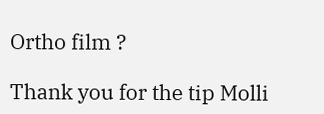Ortho film ?

Thank you for the tip Molli